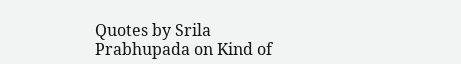Quotes by Srila Prabhupada on Kind of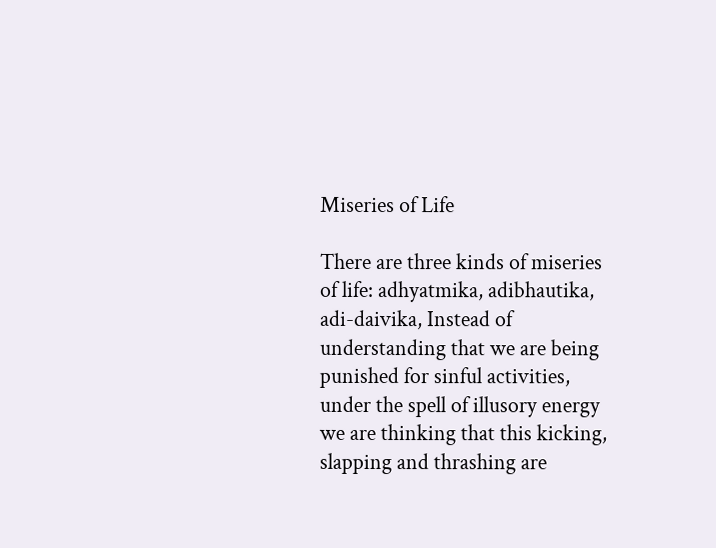Miseries of Life

There are three kinds of miseries of life: adhyatmika, adibhautika, adi-daivika, Instead of understanding that we are being punished for sinful activities, under the spell of illusory energy we are thinking that this kicking, slapping and thrashing are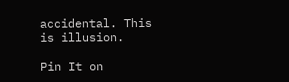accidental. This is illusion.

Pin It on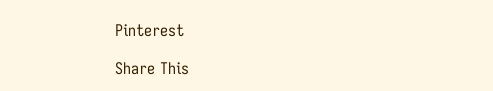Pinterest

Share This